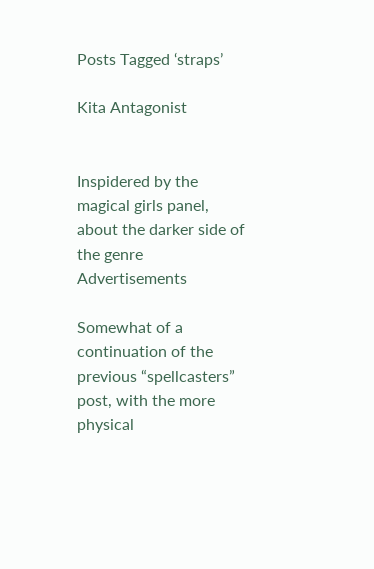Posts Tagged ‘straps’

Kita Antagonist


Inspidered by the magical girls panel, about the darker side of the genre Advertisements

Somewhat of a continuation of the previous “spellcasters” post, with the more physical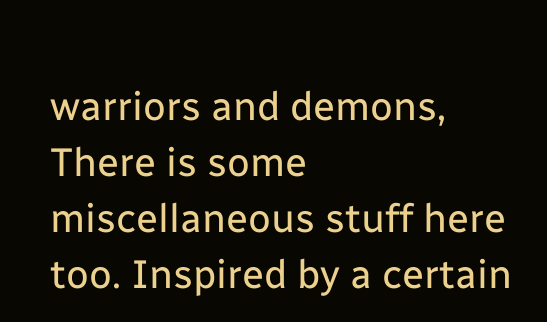warriors and demons, There is some miscellaneous stuff here too. Inspired by a certain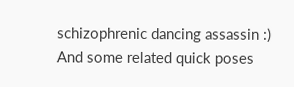schizophrenic dancing assassin :) And some related quick poses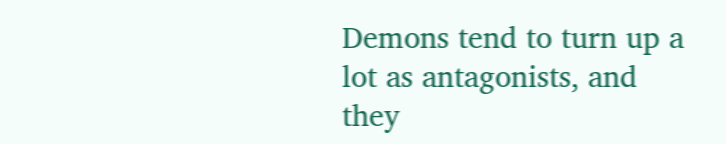Demons tend to turn up a lot as antagonists, and they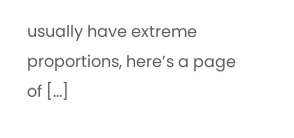usually have extreme proportions, here’s a page of […]